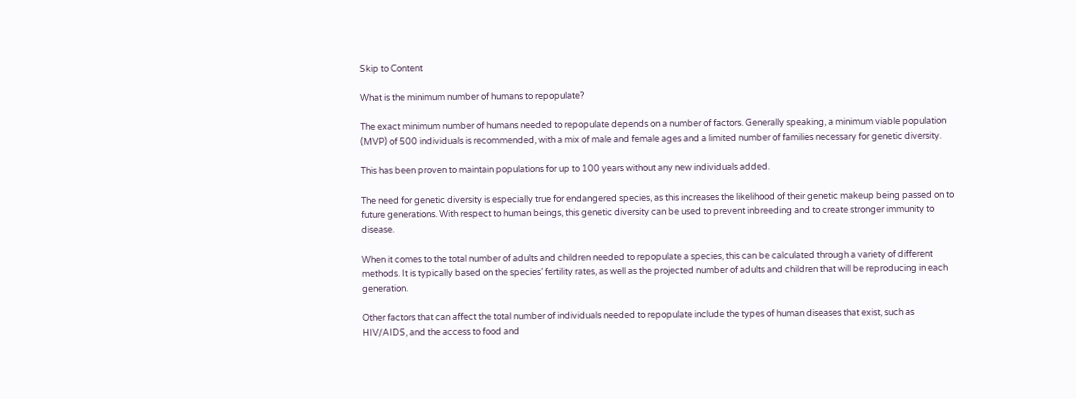Skip to Content

What is the minimum number of humans to repopulate?

The exact minimum number of humans needed to repopulate depends on a number of factors. Generally speaking, a minimum viable population (MVP) of 500 individuals is recommended, with a mix of male and female ages and a limited number of families necessary for genetic diversity.

This has been proven to maintain populations for up to 100 years without any new individuals added.

The need for genetic diversity is especially true for endangered species, as this increases the likelihood of their genetic makeup being passed on to future generations. With respect to human beings, this genetic diversity can be used to prevent inbreeding and to create stronger immunity to disease.

When it comes to the total number of adults and children needed to repopulate a species, this can be calculated through a variety of different methods. It is typically based on the species’ fertility rates, as well as the projected number of adults and children that will be reproducing in each generation.

Other factors that can affect the total number of individuals needed to repopulate include the types of human diseases that exist, such as HIV/AIDS, and the access to food and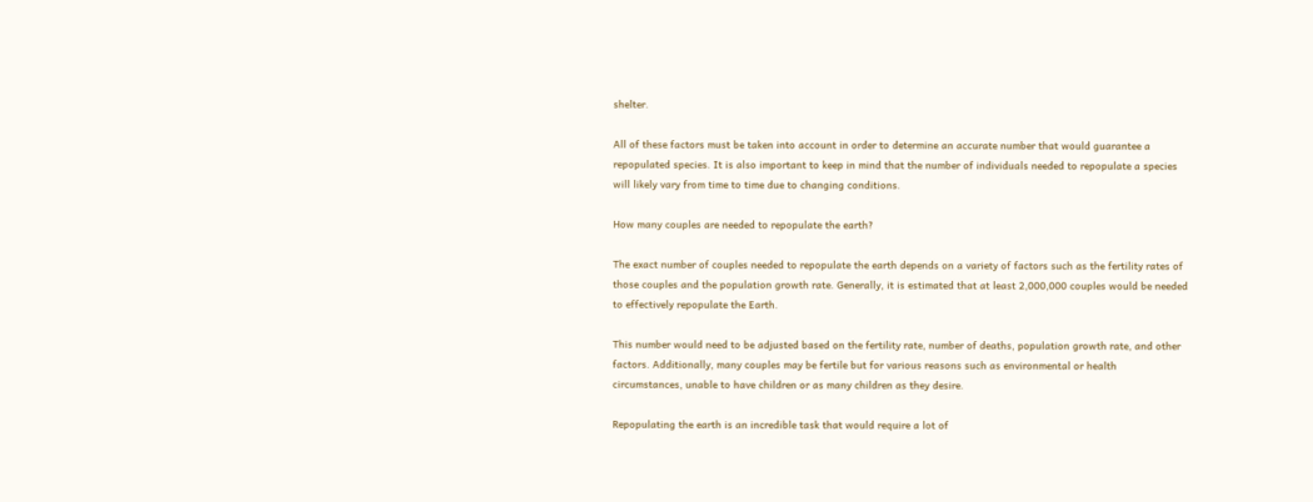shelter.

All of these factors must be taken into account in order to determine an accurate number that would guarantee a repopulated species. It is also important to keep in mind that the number of individuals needed to repopulate a species will likely vary from time to time due to changing conditions.

How many couples are needed to repopulate the earth?

The exact number of couples needed to repopulate the earth depends on a variety of factors such as the fertility rates of those couples and the population growth rate. Generally, it is estimated that at least 2,000,000 couples would be needed to effectively repopulate the Earth.

This number would need to be adjusted based on the fertility rate, number of deaths, population growth rate, and other factors. Additionally, many couples may be fertile but for various reasons such as environmental or health circumstances, unable to have children or as many children as they desire.

Repopulating the earth is an incredible task that would require a lot of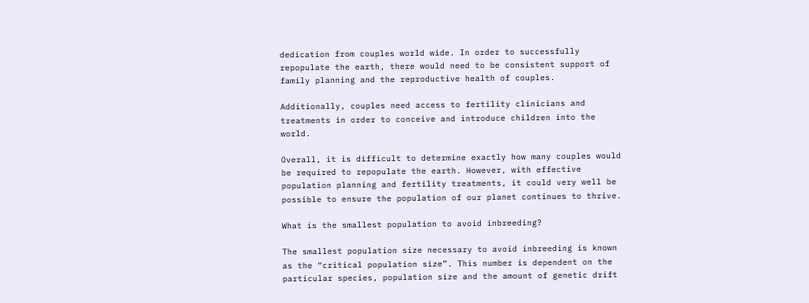dedication from couples world wide. In order to successfully repopulate the earth, there would need to be consistent support of family planning and the reproductive health of couples.

Additionally, couples need access to fertility clinicians and treatments in order to conceive and introduce children into the world.

Overall, it is difficult to determine exactly how many couples would be required to repopulate the earth. However, with effective population planning and fertility treatments, it could very well be possible to ensure the population of our planet continues to thrive.

What is the smallest population to avoid inbreeding?

The smallest population size necessary to avoid inbreeding is known as the “critical population size”. This number is dependent on the particular species, population size and the amount of genetic drift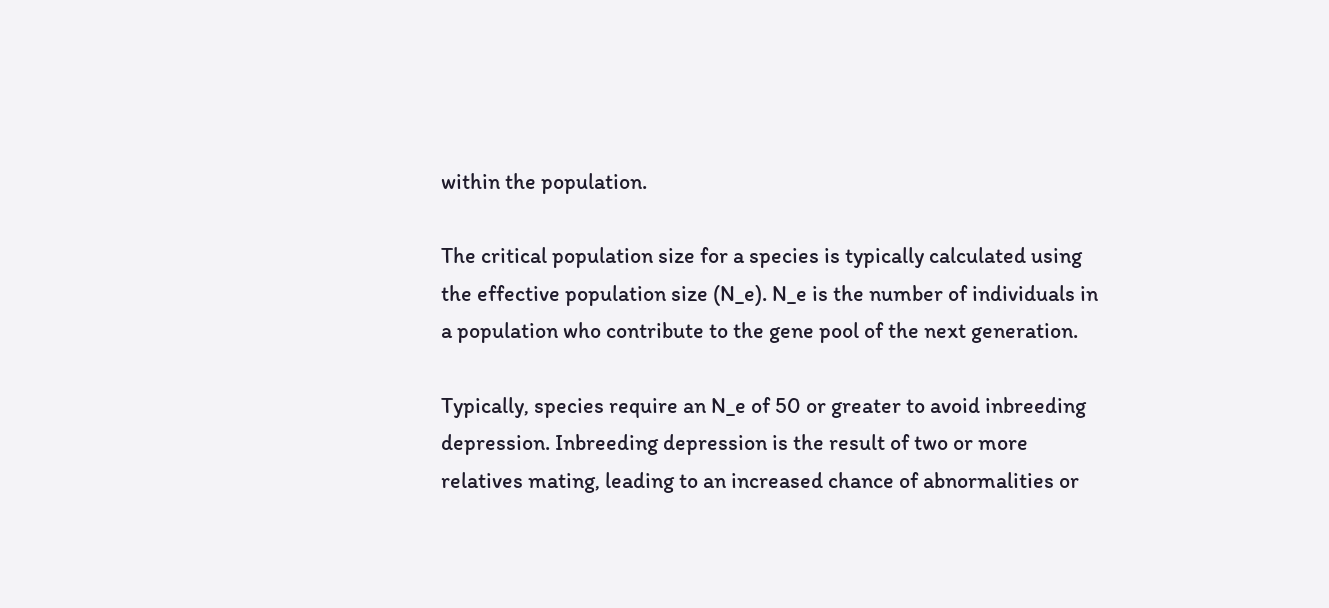within the population.

The critical population size for a species is typically calculated using the effective population size (N_e). N_e is the number of individuals in a population who contribute to the gene pool of the next generation.

Typically, species require an N_e of 50 or greater to avoid inbreeding depression. Inbreeding depression is the result of two or more relatives mating, leading to an increased chance of abnormalities or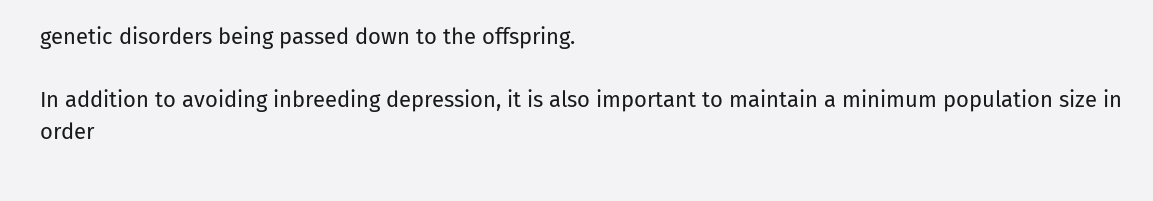genetic disorders being passed down to the offspring.

In addition to avoiding inbreeding depression, it is also important to maintain a minimum population size in order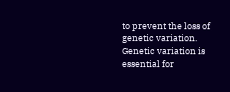to prevent the loss of genetic variation. Genetic variation is essential for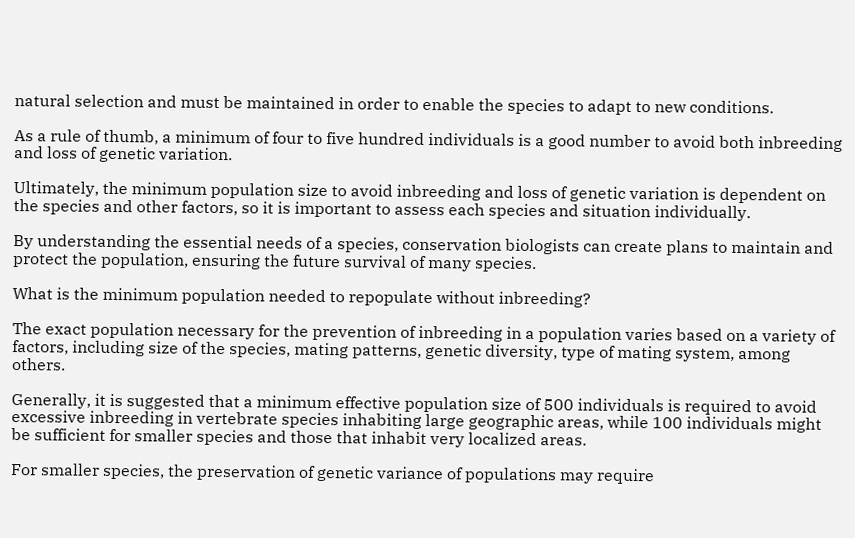natural selection and must be maintained in order to enable the species to adapt to new conditions.

As a rule of thumb, a minimum of four to five hundred individuals is a good number to avoid both inbreeding and loss of genetic variation.

Ultimately, the minimum population size to avoid inbreeding and loss of genetic variation is dependent on the species and other factors, so it is important to assess each species and situation individually.

By understanding the essential needs of a species, conservation biologists can create plans to maintain and protect the population, ensuring the future survival of many species.

What is the minimum population needed to repopulate without inbreeding?

The exact population necessary for the prevention of inbreeding in a population varies based on a variety of factors, including size of the species, mating patterns, genetic diversity, type of mating system, among others.

Generally, it is suggested that a minimum effective population size of 500 individuals is required to avoid excessive inbreeding in vertebrate species inhabiting large geographic areas, while 100 individuals might be sufficient for smaller species and those that inhabit very localized areas.

For smaller species, the preservation of genetic variance of populations may require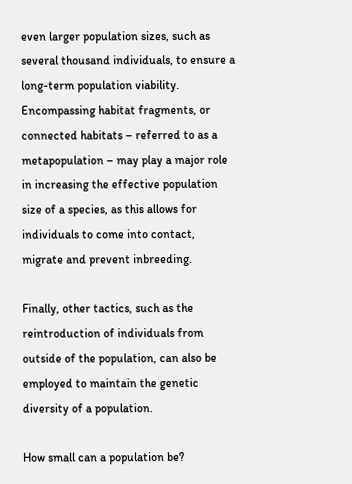even larger population sizes, such as several thousand individuals, to ensure a long-term population viability. Encompassing habitat fragments, or connected habitats – referred to as a metapopulation – may play a major role in increasing the effective population size of a species, as this allows for individuals to come into contact, migrate and prevent inbreeding.

Finally, other tactics, such as the reintroduction of individuals from outside of the population, can also be employed to maintain the genetic diversity of a population.

How small can a population be?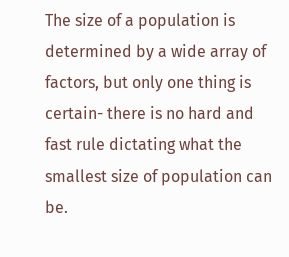The size of a population is determined by a wide array of factors, but only one thing is certain- there is no hard and fast rule dictating what the smallest size of population can be.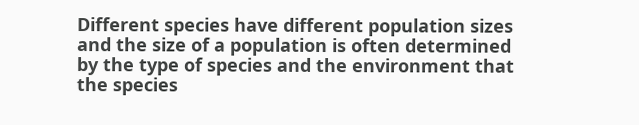Different species have different population sizes and the size of a population is often determined by the type of species and the environment that the species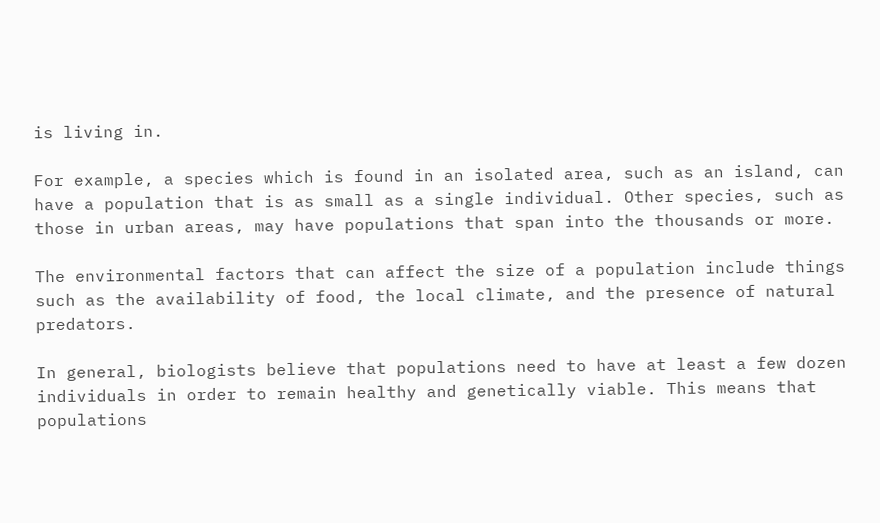is living in.

For example, a species which is found in an isolated area, such as an island, can have a population that is as small as a single individual. Other species, such as those in urban areas, may have populations that span into the thousands or more.

The environmental factors that can affect the size of a population include things such as the availability of food, the local climate, and the presence of natural predators.

In general, biologists believe that populations need to have at least a few dozen individuals in order to remain healthy and genetically viable. This means that populations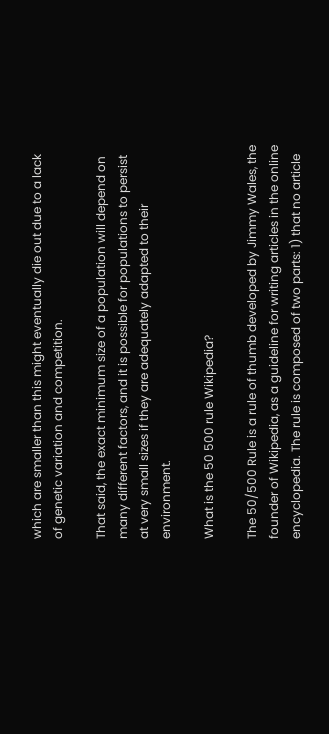which are smaller than this might eventually die out due to a lack of genetic variation and competition.

That said, the exact minimum size of a population will depend on many different factors, and it is possible for populations to persist at very small sizes if they are adequately adapted to their environment.

What is the 50 500 rule Wikipedia?

The 50/500 Rule is a rule of thumb developed by Jimmy Wales, the founder of Wikipedia, as a guideline for writing articles in the online encyclopedia. The rule is composed of two parts: 1) that no article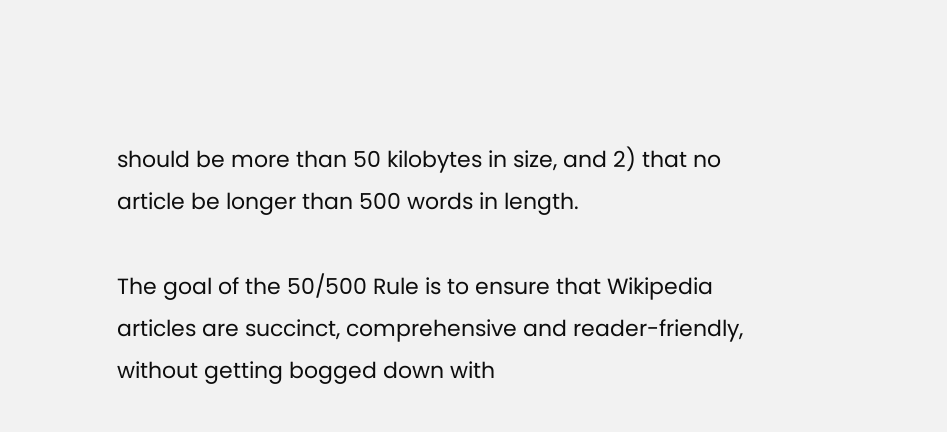should be more than 50 kilobytes in size, and 2) that no article be longer than 500 words in length.

The goal of the 50/500 Rule is to ensure that Wikipedia articles are succinct, comprehensive and reader-friendly, without getting bogged down with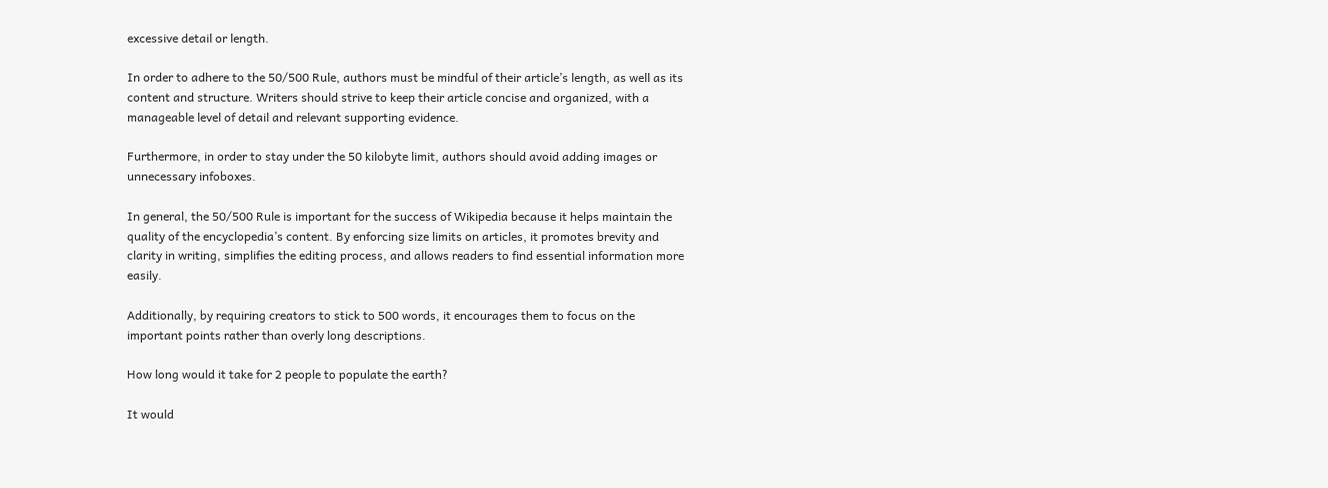excessive detail or length.

In order to adhere to the 50/500 Rule, authors must be mindful of their article’s length, as well as its content and structure. Writers should strive to keep their article concise and organized, with a manageable level of detail and relevant supporting evidence.

Furthermore, in order to stay under the 50 kilobyte limit, authors should avoid adding images or unnecessary infoboxes.

In general, the 50/500 Rule is important for the success of Wikipedia because it helps maintain the quality of the encyclopedia’s content. By enforcing size limits on articles, it promotes brevity and clarity in writing, simplifies the editing process, and allows readers to find essential information more easily.

Additionally, by requiring creators to stick to 500 words, it encourages them to focus on the important points rather than overly long descriptions.

How long would it take for 2 people to populate the earth?

It would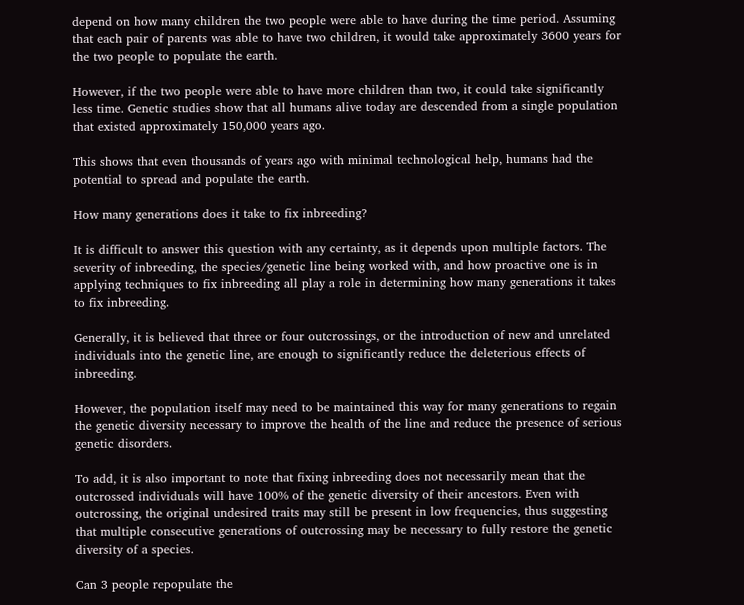depend on how many children the two people were able to have during the time period. Assuming that each pair of parents was able to have two children, it would take approximately 3600 years for the two people to populate the earth.

However, if the two people were able to have more children than two, it could take significantly less time. Genetic studies show that all humans alive today are descended from a single population that existed approximately 150,000 years ago.

This shows that even thousands of years ago with minimal technological help, humans had the potential to spread and populate the earth.

How many generations does it take to fix inbreeding?

It is difficult to answer this question with any certainty, as it depends upon multiple factors. The severity of inbreeding, the species/genetic line being worked with, and how proactive one is in applying techniques to fix inbreeding all play a role in determining how many generations it takes to fix inbreeding.

Generally, it is believed that three or four outcrossings, or the introduction of new and unrelated individuals into the genetic line, are enough to significantly reduce the deleterious effects of inbreeding.

However, the population itself may need to be maintained this way for many generations to regain the genetic diversity necessary to improve the health of the line and reduce the presence of serious genetic disorders.

To add, it is also important to note that fixing inbreeding does not necessarily mean that the outcrossed individuals will have 100% of the genetic diversity of their ancestors. Even with outcrossing, the original undesired traits may still be present in low frequencies, thus suggesting that multiple consecutive generations of outcrossing may be necessary to fully restore the genetic diversity of a species.

Can 3 people repopulate the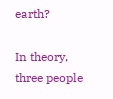earth?

In theory, three people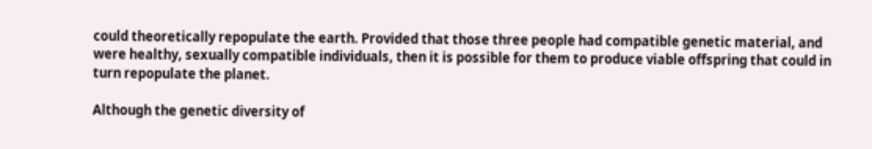could theoretically repopulate the earth. Provided that those three people had compatible genetic material, and were healthy, sexually compatible individuals, then it is possible for them to produce viable offspring that could in turn repopulate the planet.

Although the genetic diversity of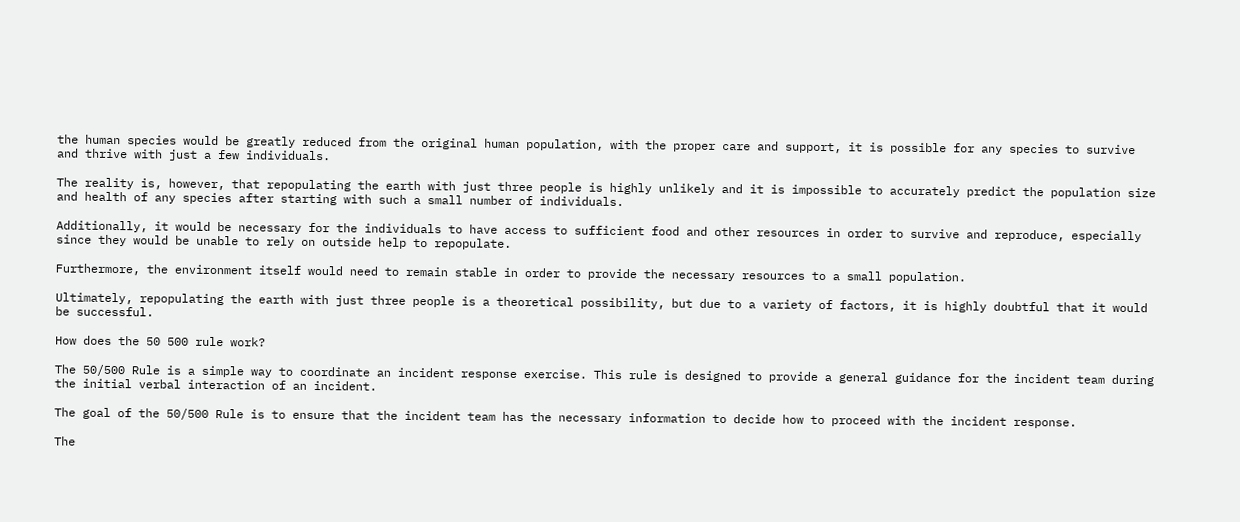the human species would be greatly reduced from the original human population, with the proper care and support, it is possible for any species to survive and thrive with just a few individuals.

The reality is, however, that repopulating the earth with just three people is highly unlikely and it is impossible to accurately predict the population size and health of any species after starting with such a small number of individuals.

Additionally, it would be necessary for the individuals to have access to sufficient food and other resources in order to survive and reproduce, especially since they would be unable to rely on outside help to repopulate.

Furthermore, the environment itself would need to remain stable in order to provide the necessary resources to a small population.

Ultimately, repopulating the earth with just three people is a theoretical possibility, but due to a variety of factors, it is highly doubtful that it would be successful.

How does the 50 500 rule work?

The 50/500 Rule is a simple way to coordinate an incident response exercise. This rule is designed to provide a general guidance for the incident team during the initial verbal interaction of an incident.

The goal of the 50/500 Rule is to ensure that the incident team has the necessary information to decide how to proceed with the incident response.

The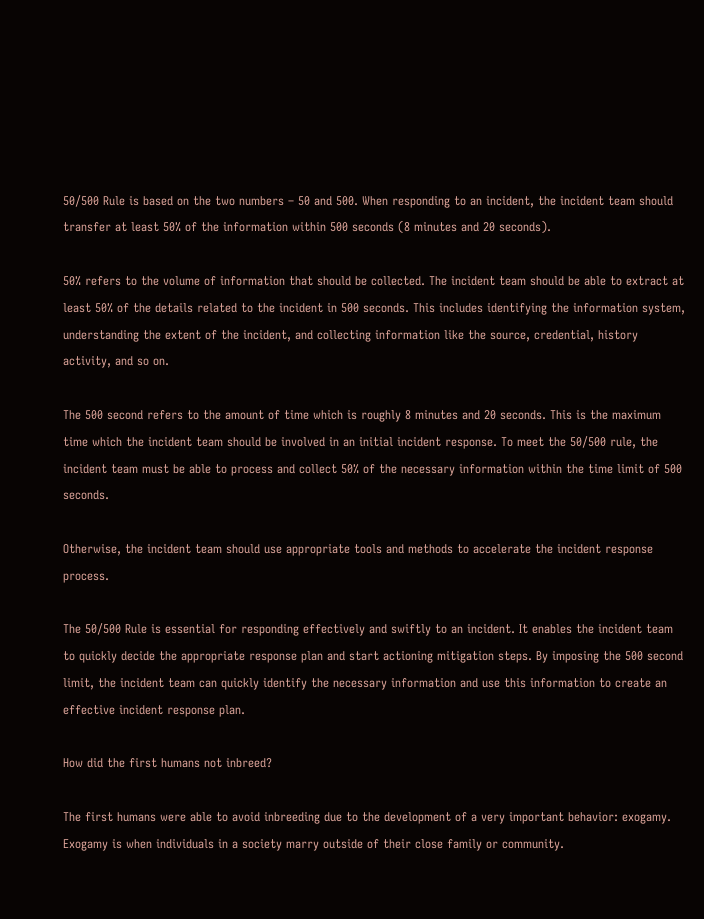50/500 Rule is based on the two numbers – 50 and 500. When responding to an incident, the incident team should transfer at least 50% of the information within 500 seconds (8 minutes and 20 seconds).

50% refers to the volume of information that should be collected. The incident team should be able to extract at least 50% of the details related to the incident in 500 seconds. This includes identifying the information system, understanding the extent of the incident, and collecting information like the source, credential, history activity, and so on.

The 500 second refers to the amount of time which is roughly 8 minutes and 20 seconds. This is the maximum time which the incident team should be involved in an initial incident response. To meet the 50/500 rule, the incident team must be able to process and collect 50% of the necessary information within the time limit of 500 seconds.

Otherwise, the incident team should use appropriate tools and methods to accelerate the incident response process.

The 50/500 Rule is essential for responding effectively and swiftly to an incident. It enables the incident team to quickly decide the appropriate response plan and start actioning mitigation steps. By imposing the 500 second limit, the incident team can quickly identify the necessary information and use this information to create an effective incident response plan.

How did the first humans not inbreed?

The first humans were able to avoid inbreeding due to the development of a very important behavior: exogamy. Exogamy is when individuals in a society marry outside of their close family or community.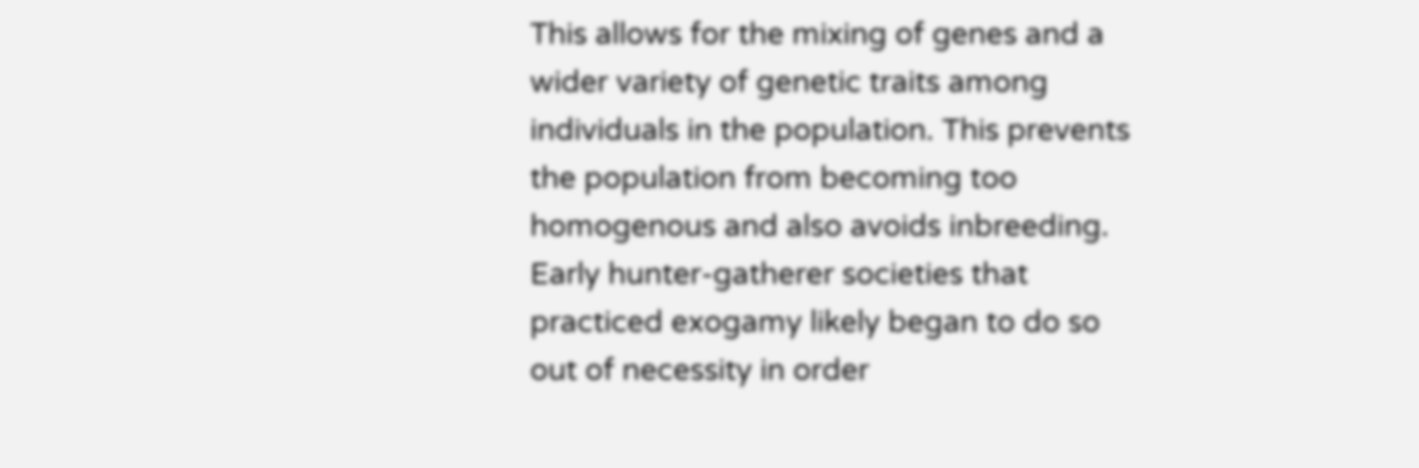This allows for the mixing of genes and a wider variety of genetic traits among individuals in the population. This prevents the population from becoming too homogenous and also avoids inbreeding. Early hunter-gatherer societies that practiced exogamy likely began to do so out of necessity in order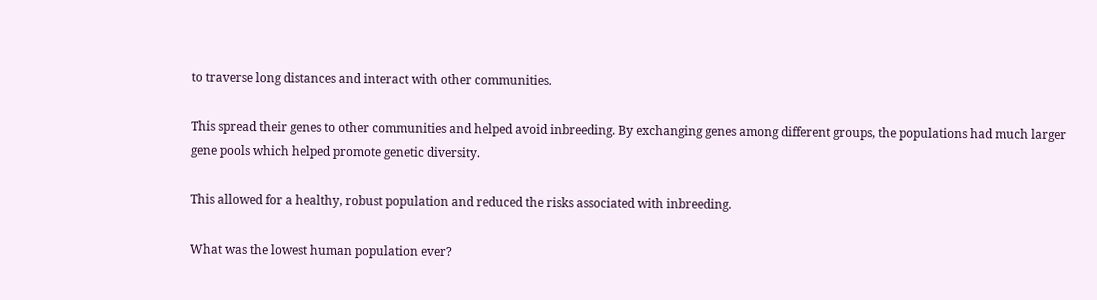to traverse long distances and interact with other communities.

This spread their genes to other communities and helped avoid inbreeding. By exchanging genes among different groups, the populations had much larger gene pools which helped promote genetic diversity.

This allowed for a healthy, robust population and reduced the risks associated with inbreeding.

What was the lowest human population ever?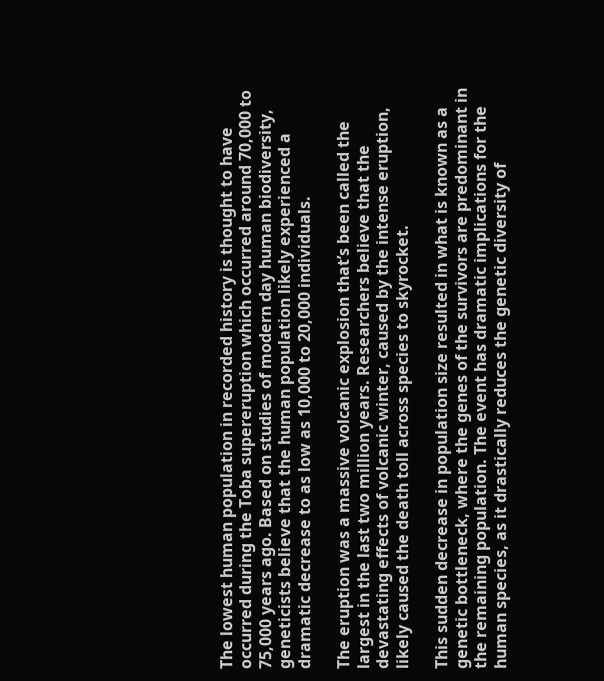The lowest human population in recorded history is thought to have occurred during the Toba supereruption which occurred around 70,000 to 75,000 years ago. Based on studies of modern day human biodiversity, geneticists believe that the human population likely experienced a dramatic decrease to as low as 10,000 to 20,000 individuals.

The eruption was a massive volcanic explosion that’s been called the largest in the last two million years. Researchers believe that the devastating effects of volcanic winter, caused by the intense eruption, likely caused the death toll across species to skyrocket.

This sudden decrease in population size resulted in what is known as a genetic bottleneck, where the genes of the survivors are predominant in the remaining population. The event has dramatic implications for the human species, as it drastically reduces the genetic diversity of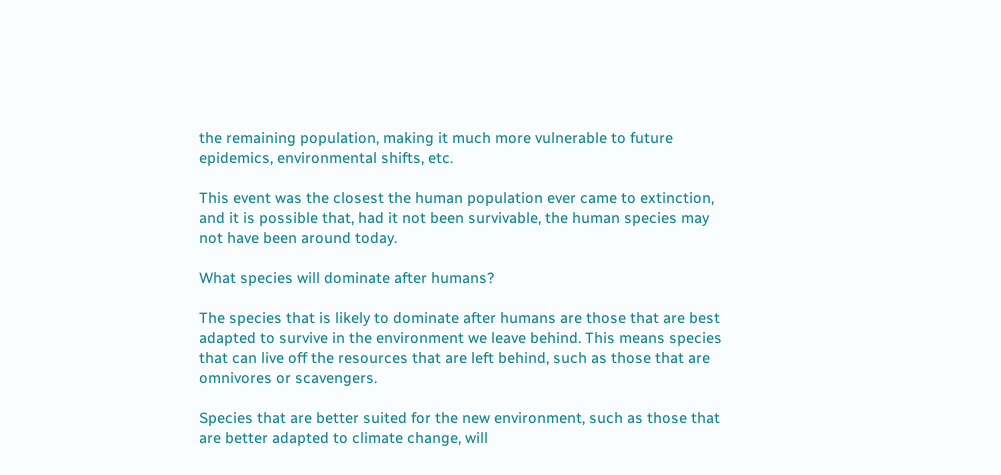the remaining population, making it much more vulnerable to future epidemics, environmental shifts, etc.

This event was the closest the human population ever came to extinction, and it is possible that, had it not been survivable, the human species may not have been around today.

What species will dominate after humans?

The species that is likely to dominate after humans are those that are best adapted to survive in the environment we leave behind. This means species that can live off the resources that are left behind, such as those that are omnivores or scavengers.

Species that are better suited for the new environment, such as those that are better adapted to climate change, will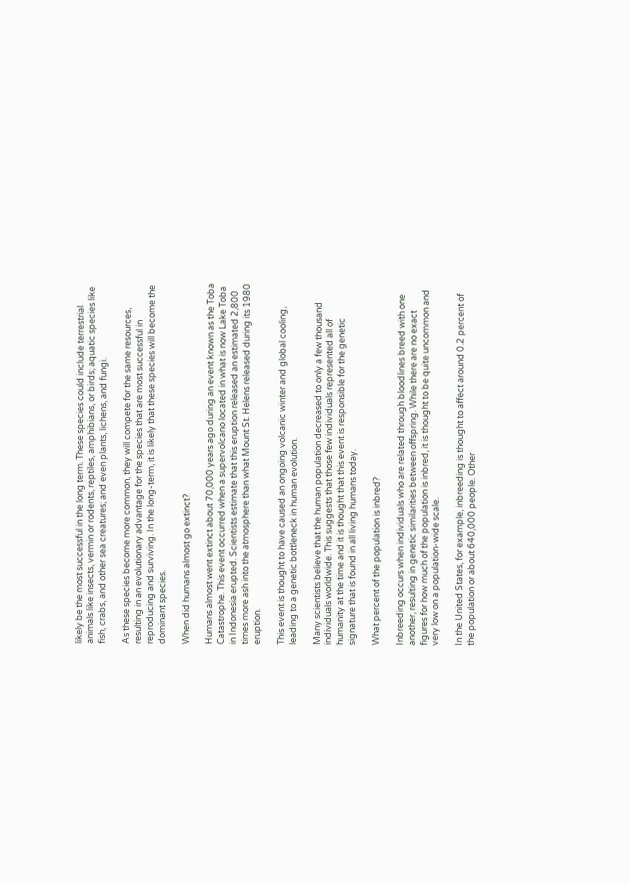likely be the most successful in the long term. These species could include terrestrial animals like insects, vermin or rodents, reptiles, amphibians, or birds; aquatic species like fish, crabs, and other sea creatures; and even plants, lichens, and fungi.

As these species become more common, they will compete for the same resources, resulting in an evolutionary advantage for the species that are most successful in reproducing and surviving. In the long-term, it is likely that these species will become the dominant species.

When did humans almost go extinct?

Humans almost went extinct about 70,000 years ago during an event known as the Toba Catastrophe. This event occurred when a supervolcano located in what is now Lake Toba in Indonesia erupted. Scientists estimate that this eruption released an estimated 2,800 times more ash into the atmosphere than what Mount St. Helens released during its 1980 eruption.

This event is thought to have caused an ongoing volcanic winter and global cooling, leading to a genetic bottleneck in human evolution.

Many scientists believe that the human population decreased to only a few thousand individuals worldwide. This suggests that those few individuals represented all of humanity at the time and it is thought that this event is responsible for the genetic signature that is found in all living humans today.

What percent of the population is inbred?

Inbreeding occurs when individuals who are related through bloodlines breed with one another, resulting in genetic similarities between offspring. While there are no exact figures for how much of the population is inbred, it is thought to be quite uncommon and very low on a population-wide scale.

In the United States, for example, inbreeding is thought to affect around 0.2 percent of the population or about 640,000 people. Other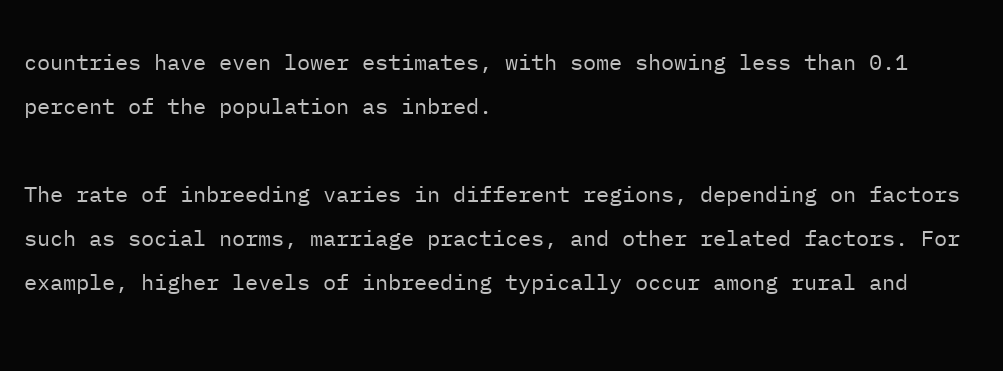countries have even lower estimates, with some showing less than 0.1 percent of the population as inbred.

The rate of inbreeding varies in different regions, depending on factors such as social norms, marriage practices, and other related factors. For example, higher levels of inbreeding typically occur among rural and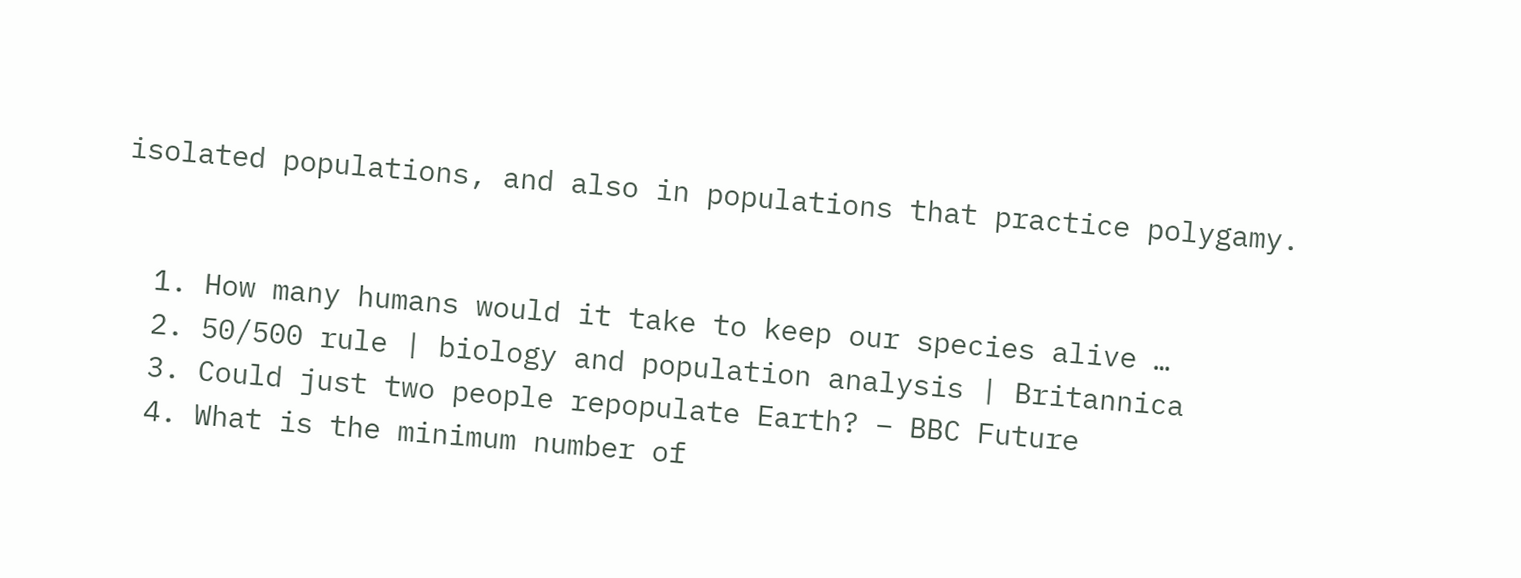isolated populations, and also in populations that practice polygamy.


  1. How many humans would it take to keep our species alive …
  2. 50/500 rule | biology and population analysis | Britannica
  3. Could just two people repopulate Earth? – BBC Future
  4. What is the minimum number of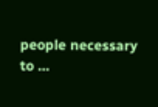people necessary to …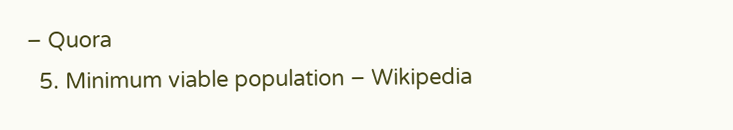– Quora
  5. Minimum viable population – Wikipedia